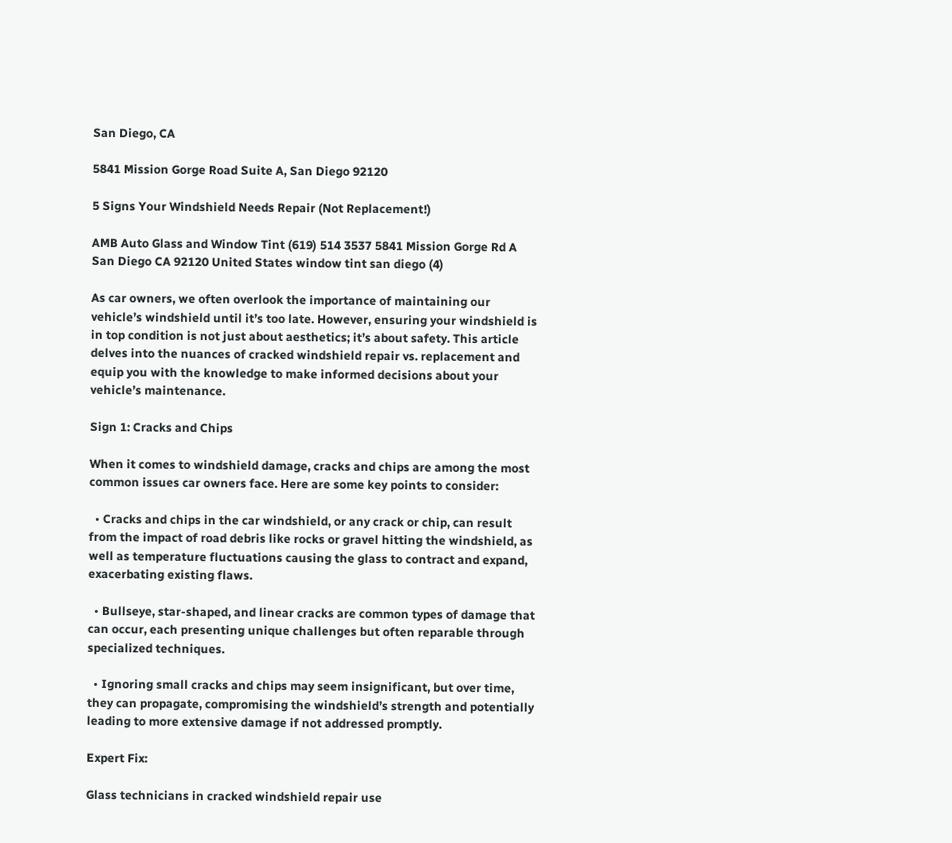San Diego, CA

5841 Mission Gorge Road Suite A, San Diego 92120

5 Signs Your Windshield Needs Repair (Not Replacement!)

AMB Auto Glass and Window Tint (619) 514 3537 5841 Mission Gorge Rd A San Diego CA 92120 United States window tint san diego (4)

As car owners, we often overlook the importance of maintaining our vehicle’s windshield until it’s too late. However, ensuring your windshield is in top condition is not just about aesthetics; it’s about safety. This article delves into the nuances of cracked windshield repair vs. replacement and equip you with the knowledge to make informed decisions about your vehicle’s maintenance.

Sign 1: Cracks and Chips

When it comes to windshield damage, cracks and chips are among the most common issues car owners face. Here are some key points to consider:

  • Cracks and chips in the car windshield, or any crack or chip, can result from the impact of road debris like rocks or gravel hitting the windshield, as well as temperature fluctuations causing the glass to contract and expand, exacerbating existing flaws.

  • Bullseye, star-shaped, and linear cracks are common types of damage that can occur, each presenting unique challenges but often reparable through specialized techniques.

  • Ignoring small cracks and chips may seem insignificant, but over time, they can propagate, compromising the windshield’s strength and potentially leading to more extensive damage if not addressed promptly.

Expert Fix:

Glass technicians in cracked windshield repair use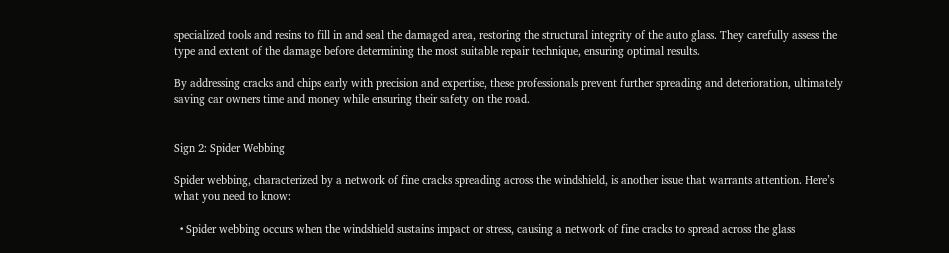specialized tools and resins to fill in and seal the damaged area, restoring the structural integrity of the auto glass. They carefully assess the type and extent of the damage before determining the most suitable repair technique, ensuring optimal results.

By addressing cracks and chips early with precision and expertise, these professionals prevent further spreading and deterioration, ultimately saving car owners time and money while ensuring their safety on the road.


Sign 2: Spider Webbing

Spider webbing, characterized by a network of fine cracks spreading across the windshield, is another issue that warrants attention. Here’s what you need to know:

  • Spider webbing occurs when the windshield sustains impact or stress, causing a network of fine cracks to spread across the glass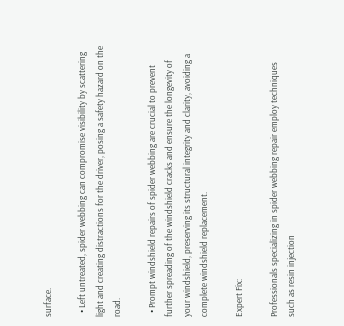surface.

  • Left untreated, spider webbing can compromise visibility by scattering light and creating distractions for the driver, posing a safety hazard on the road.

  • Prompt windshield repairs of spider webbing are crucial to prevent further spreading of the windshield cracks and ensure the longevity of your windshield, preserving its structural integrity and clarity, avoiding a complete windshield replacement.

Expert Fix:

Professionals specializing in spider webbing repair employ techniques such as resin injection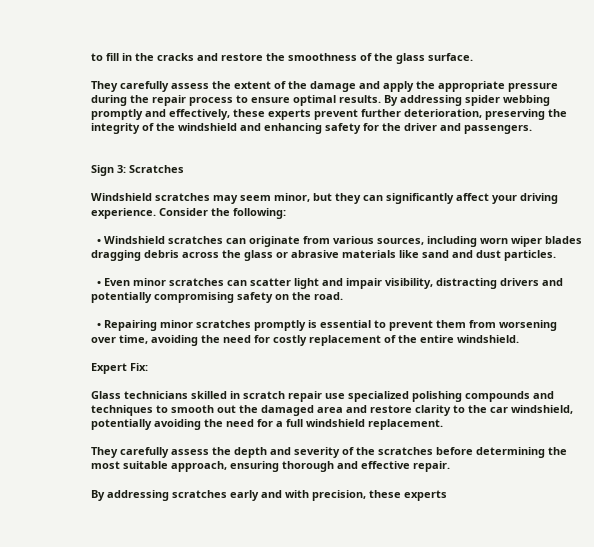to fill in the cracks and restore the smoothness of the glass surface.

They carefully assess the extent of the damage and apply the appropriate pressure during the repair process to ensure optimal results. By addressing spider webbing promptly and effectively, these experts prevent further deterioration, preserving the integrity of the windshield and enhancing safety for the driver and passengers.


Sign 3: Scratches

Windshield scratches may seem minor, but they can significantly affect your driving experience. Consider the following:

  • Windshield scratches can originate from various sources, including worn wiper blades dragging debris across the glass or abrasive materials like sand and dust particles.

  • Even minor scratches can scatter light and impair visibility, distracting drivers and potentially compromising safety on the road.

  • Repairing minor scratches promptly is essential to prevent them from worsening over time, avoiding the need for costly replacement of the entire windshield.

Expert Fix:

Glass technicians skilled in scratch repair use specialized polishing compounds and techniques to smooth out the damaged area and restore clarity to the car windshield, potentially avoiding the need for a full windshield replacement.

They carefully assess the depth and severity of the scratches before determining the most suitable approach, ensuring thorough and effective repair.

By addressing scratches early and with precision, these experts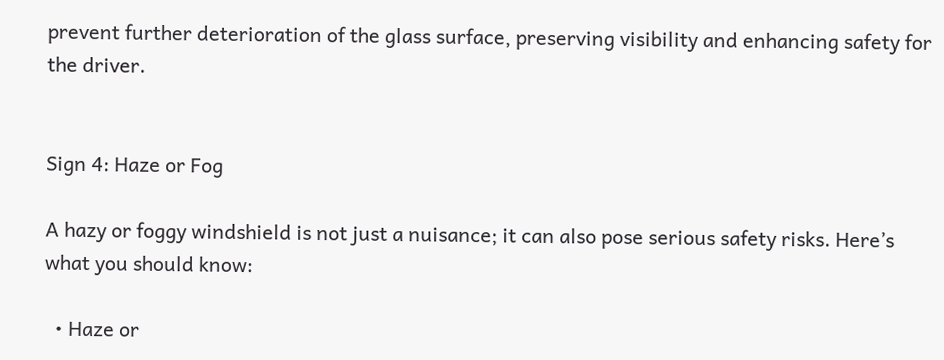prevent further deterioration of the glass surface, preserving visibility and enhancing safety for the driver.


Sign 4: Haze or Fog

A hazy or foggy windshield is not just a nuisance; it can also pose serious safety risks. Here’s what you should know:

  • Haze or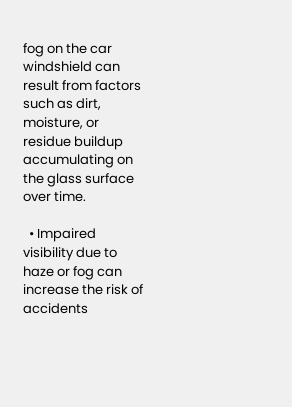fog on the car windshield can result from factors such as dirt, moisture, or residue buildup accumulating on the glass surface over time.

  • Impaired visibility due to haze or fog can increase the risk of accidents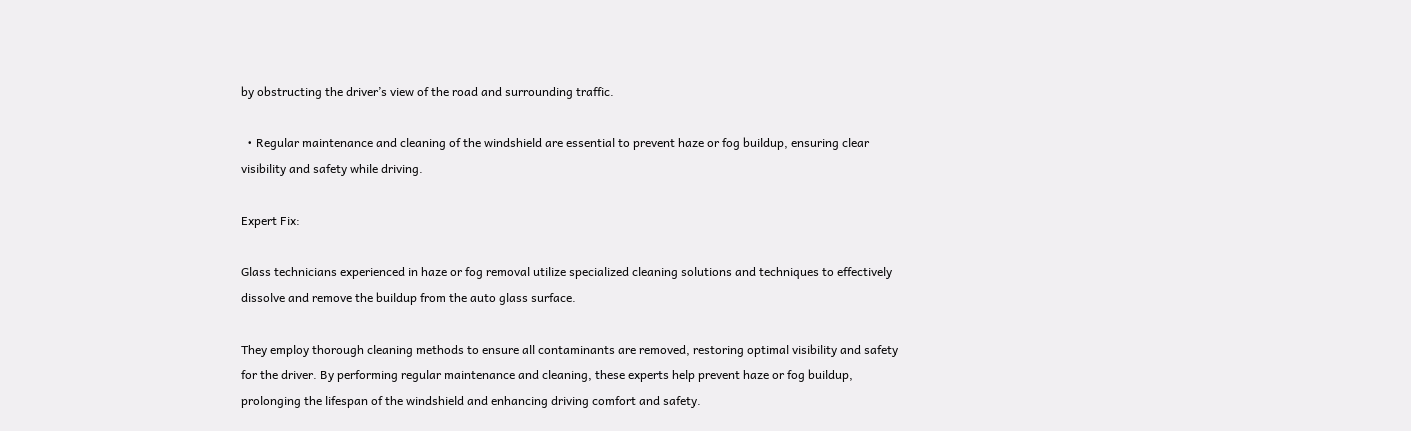by obstructing the driver’s view of the road and surrounding traffic.

  • Regular maintenance and cleaning of the windshield are essential to prevent haze or fog buildup, ensuring clear visibility and safety while driving.

Expert Fix:

Glass technicians experienced in haze or fog removal utilize specialized cleaning solutions and techniques to effectively dissolve and remove the buildup from the auto glass surface.

They employ thorough cleaning methods to ensure all contaminants are removed, restoring optimal visibility and safety for the driver. By performing regular maintenance and cleaning, these experts help prevent haze or fog buildup, prolonging the lifespan of the windshield and enhancing driving comfort and safety.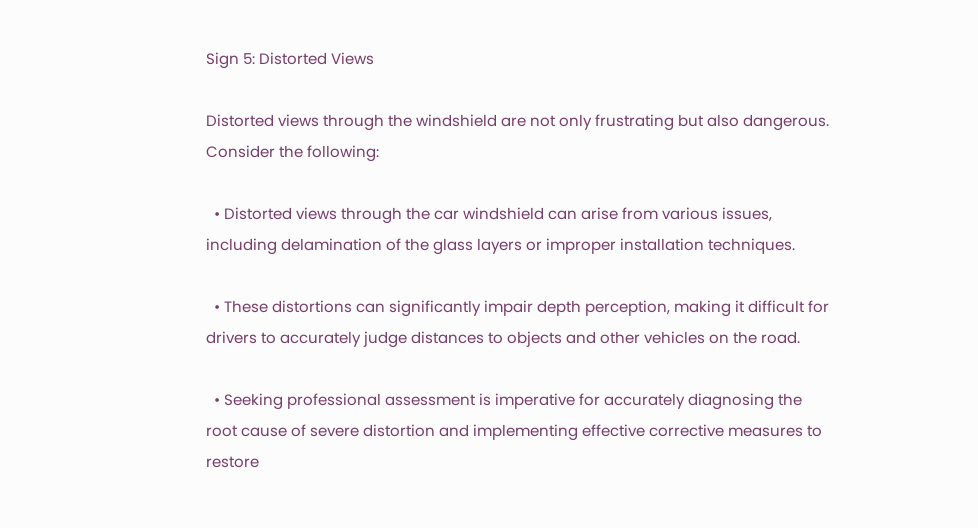Sign 5: Distorted Views

Distorted views through the windshield are not only frustrating but also dangerous. Consider the following:

  • Distorted views through the car windshield can arise from various issues, including delamination of the glass layers or improper installation techniques.

  • These distortions can significantly impair depth perception, making it difficult for drivers to accurately judge distances to objects and other vehicles on the road.

  • Seeking professional assessment is imperative for accurately diagnosing the root cause of severe distortion and implementing effective corrective measures to restore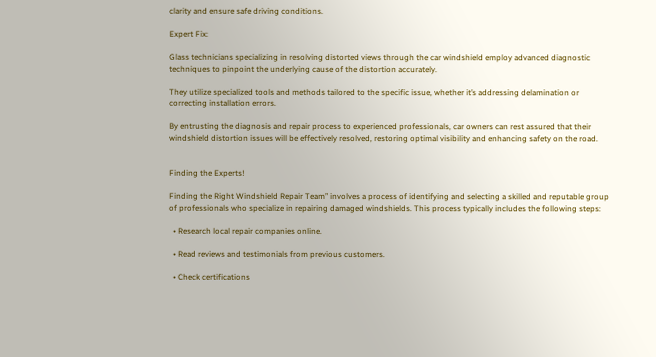clarity and ensure safe driving conditions.

Expert Fix:

Glass technicians specializing in resolving distorted views through the car windshield employ advanced diagnostic techniques to pinpoint the underlying cause of the distortion accurately.

They utilize specialized tools and methods tailored to the specific issue, whether it’s addressing delamination or correcting installation errors.

By entrusting the diagnosis and repair process to experienced professionals, car owners can rest assured that their windshield distortion issues will be effectively resolved, restoring optimal visibility and enhancing safety on the road.


Finding the Experts!

Finding the Right Windshield Repair Team” involves a process of identifying and selecting a skilled and reputable group of professionals who specialize in repairing damaged windshields. This process typically includes the following steps:

  • Research local repair companies online.

  • Read reviews and testimonials from previous customers.

  • Check certifications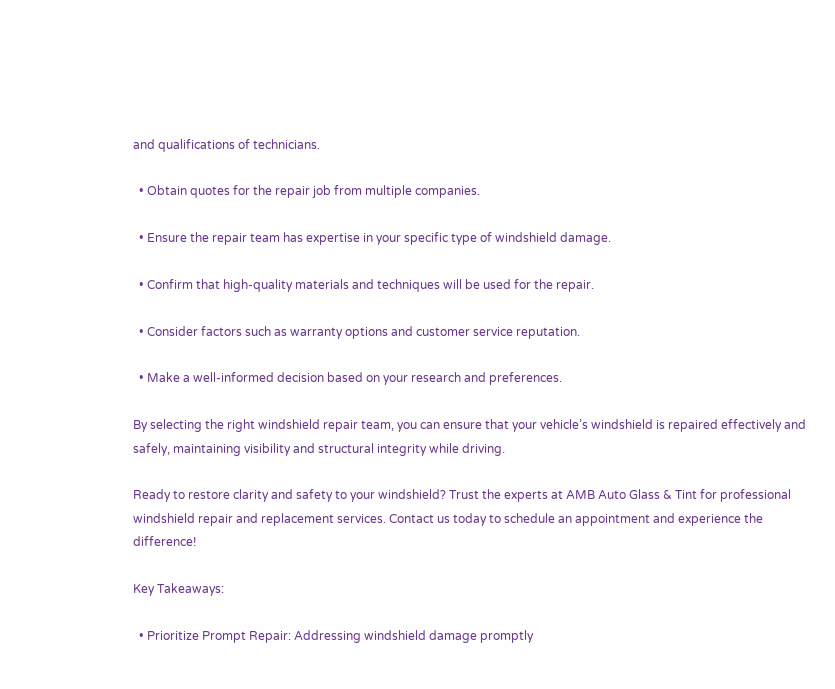and qualifications of technicians.

  • Obtain quotes for the repair job from multiple companies.

  • Ensure the repair team has expertise in your specific type of windshield damage.

  • Confirm that high-quality materials and techniques will be used for the repair.

  • Consider factors such as warranty options and customer service reputation.

  • Make a well-informed decision based on your research and preferences.

By selecting the right windshield repair team, you can ensure that your vehicle’s windshield is repaired effectively and safely, maintaining visibility and structural integrity while driving.

Ready to restore clarity and safety to your windshield? Trust the experts at AMB Auto Glass & Tint for professional windshield repair and replacement services. Contact us today to schedule an appointment and experience the difference!

Key Takeaways:

  • Prioritize Prompt Repair: Addressing windshield damage promptly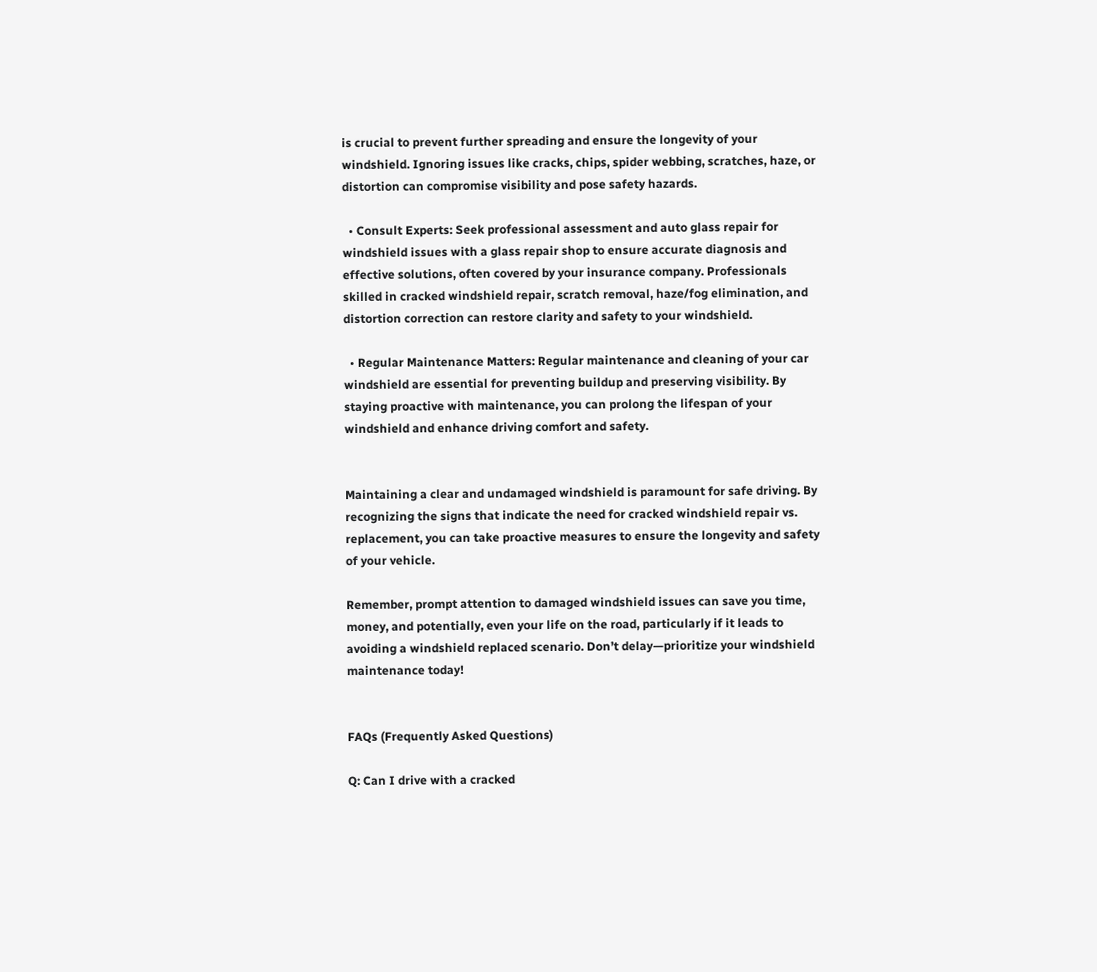is crucial to prevent further spreading and ensure the longevity of your windshield. Ignoring issues like cracks, chips, spider webbing, scratches, haze, or distortion can compromise visibility and pose safety hazards.

  • Consult Experts: Seek professional assessment and auto glass repair for windshield issues with a glass repair shop to ensure accurate diagnosis and effective solutions, often covered by your insurance company. Professionals skilled in cracked windshield repair, scratch removal, haze/fog elimination, and distortion correction can restore clarity and safety to your windshield.

  • Regular Maintenance Matters: Regular maintenance and cleaning of your car windshield are essential for preventing buildup and preserving visibility. By staying proactive with maintenance, you can prolong the lifespan of your windshield and enhance driving comfort and safety.


Maintaining a clear and undamaged windshield is paramount for safe driving. By recognizing the signs that indicate the need for cracked windshield repair vs. replacement, you can take proactive measures to ensure the longevity and safety of your vehicle.

Remember, prompt attention to damaged windshield issues can save you time, money, and potentially, even your life on the road, particularly if it leads to avoiding a windshield replaced scenario. Don’t delay—prioritize your windshield maintenance today!


FAQs (Frequently Asked Questions)

Q: Can I drive with a cracked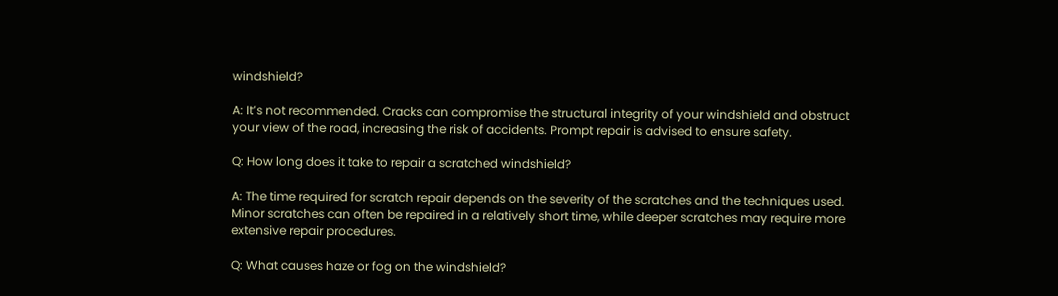windshield?

A: It’s not recommended. Cracks can compromise the structural integrity of your windshield and obstruct your view of the road, increasing the risk of accidents. Prompt repair is advised to ensure safety.

Q: How long does it take to repair a scratched windshield?

A: The time required for scratch repair depends on the severity of the scratches and the techniques used. Minor scratches can often be repaired in a relatively short time, while deeper scratches may require more extensive repair procedures.

Q: What causes haze or fog on the windshield?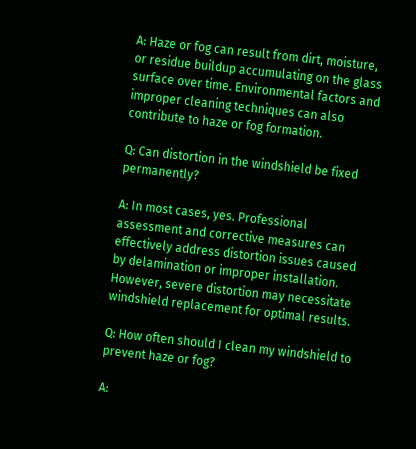A: Haze or fog can result from dirt, moisture, or residue buildup accumulating on the glass surface over time. Environmental factors and improper cleaning techniques can also contribute to haze or fog formation.

Q: Can distortion in the windshield be fixed permanently?

A: In most cases, yes. Professional assessment and corrective measures can effectively address distortion issues caused by delamination or improper installation. However, severe distortion may necessitate windshield replacement for optimal results.

Q: How often should I clean my windshield to prevent haze or fog?

A: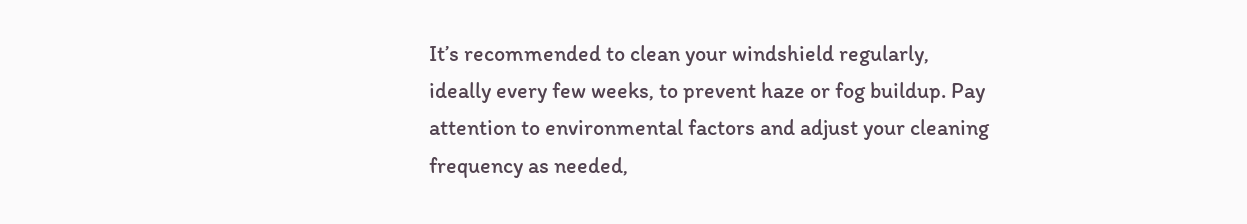It’s recommended to clean your windshield regularly, ideally every few weeks, to prevent haze or fog buildup. Pay attention to environmental factors and adjust your cleaning frequency as needed,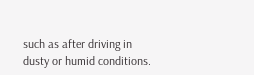such as after driving in dusty or humid conditions.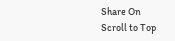Share On
Scroll to Top